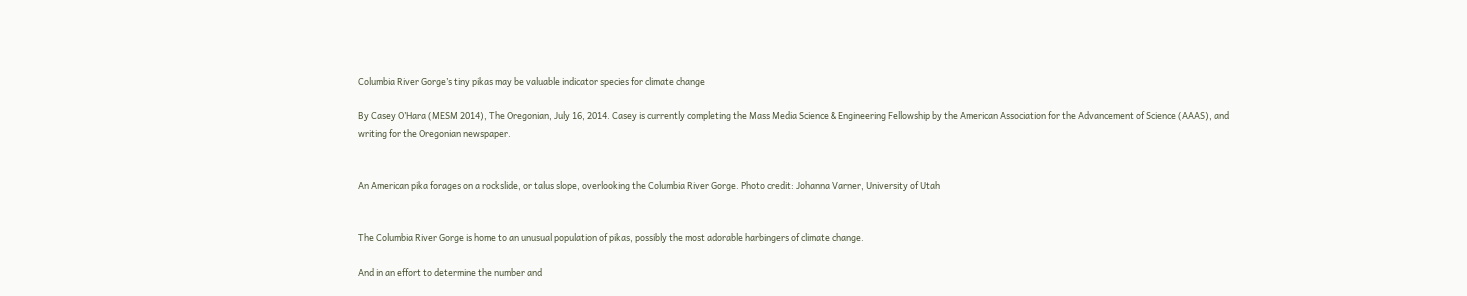Columbia River Gorge’s tiny pikas may be valuable indicator species for climate change

By Casey O’Hara (MESM 2014), The Oregonian, July 16, 2014. Casey is currently completing the Mass Media Science & Engineering Fellowship by the American Association for the Advancement of Science (AAAS), and writing for the Oregonian newspaper.


An American pika forages on a rockslide, or talus slope, overlooking the Columbia River Gorge. Photo credit: Johanna Varner, University of Utah


The Columbia River Gorge is home to an unusual population of pikas, possibly the most adorable harbingers of climate change.

And in an effort to determine the number and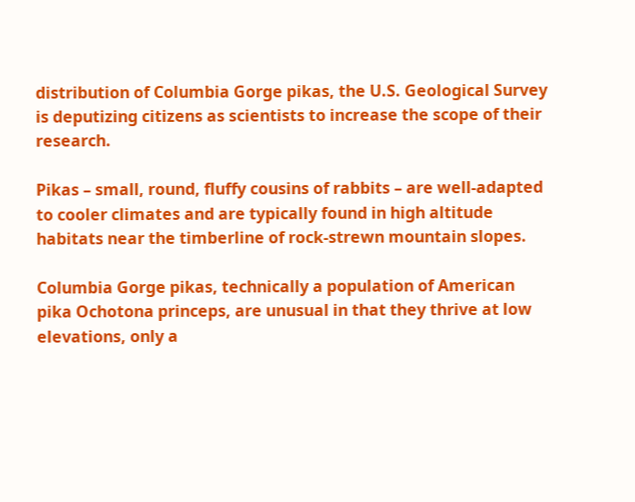distribution of Columbia Gorge pikas, the U.S. Geological Survey is deputizing citizens as scientists to increase the scope of their research.

Pikas – small, round, fluffy cousins of rabbits – are well-adapted to cooler climates and are typically found in high altitude habitats near the timberline of rock-strewn mountain slopes.

Columbia Gorge pikas, technically a population of American pika Ochotona princeps, are unusual in that they thrive at low elevations, only a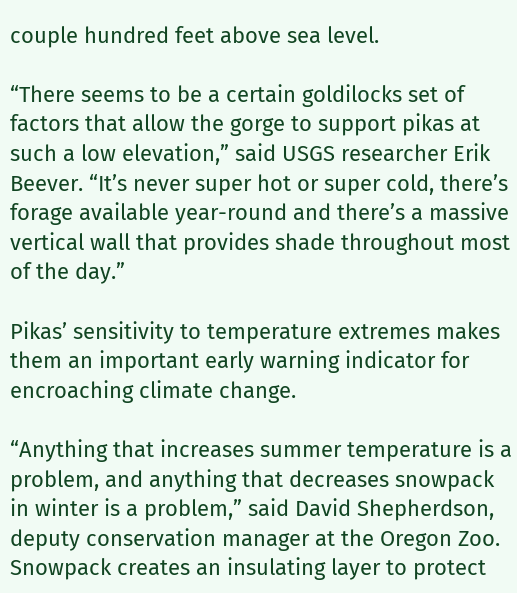couple hundred feet above sea level.

“There seems to be a certain goldilocks set of factors that allow the gorge to support pikas at such a low elevation,” said USGS researcher Erik Beever. “It’s never super hot or super cold, there’s forage available year-round and there’s a massive vertical wall that provides shade throughout most of the day.”

Pikas’ sensitivity to temperature extremes makes them an important early warning indicator for encroaching climate change.

“Anything that increases summer temperature is a problem, and anything that decreases snowpack in winter is a problem,” said David Shepherdson, deputy conservation manager at the Oregon Zoo. Snowpack creates an insulating layer to protect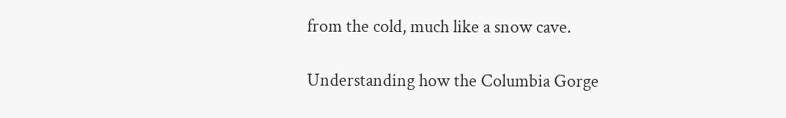from the cold, much like a snow cave.

Understanding how the Columbia Gorge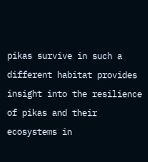pikas survive in such a different habitat provides insight into the resilience of pikas and their ecosystems in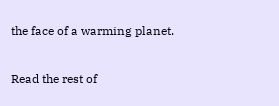the face of a warming planet.

Read the rest of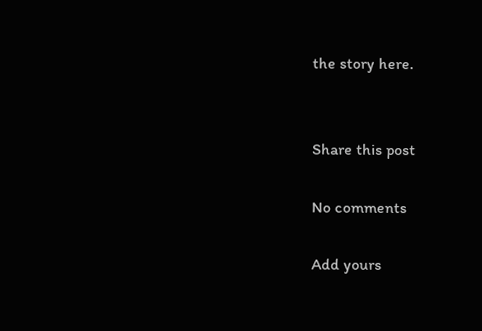the story here.


Share this post

No comments

Add yours